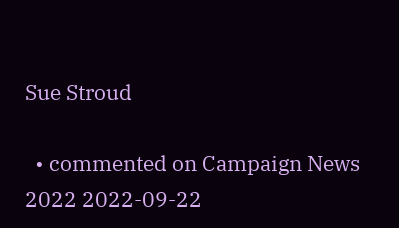Sue Stroud

  • commented on Campaign News 2022 2022-09-22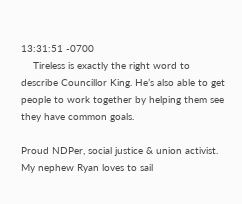13:31:51 -0700
    Tireless is exactly the right word to describe Councillor King. He’s also able to get people to work together by helping them see they have common goals.

Proud NDPer, social justice & union activist. My nephew Ryan loves to sail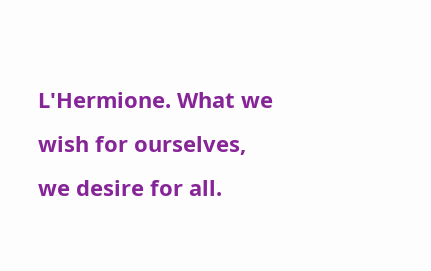L'Hermione. What we wish for ourselves, we desire for all.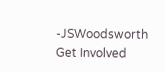-JSWoodsworth
Get Involved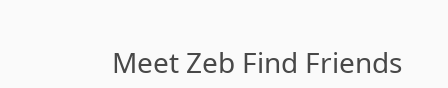Meet Zeb Find Friends